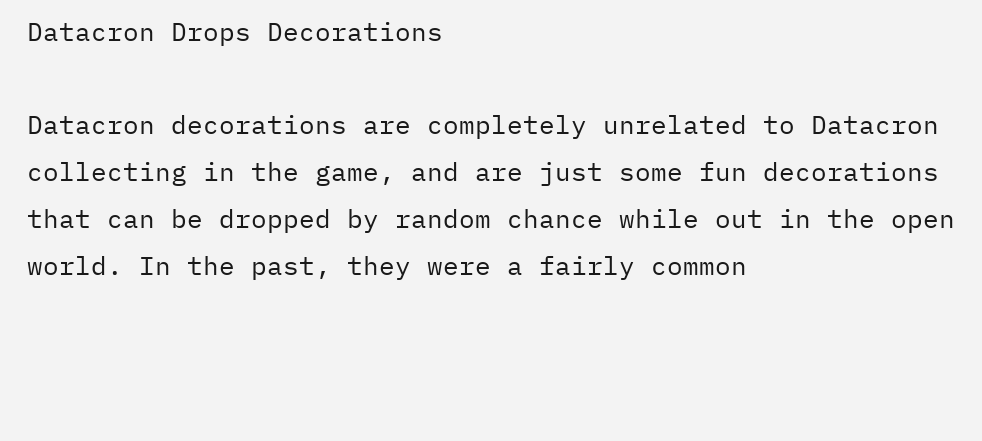Datacron Drops Decorations

Datacron decorations are completely unrelated to Datacron collecting in the game, and are just some fun decorations that can be dropped by random chance while out in the open world. In the past, they were a fairly common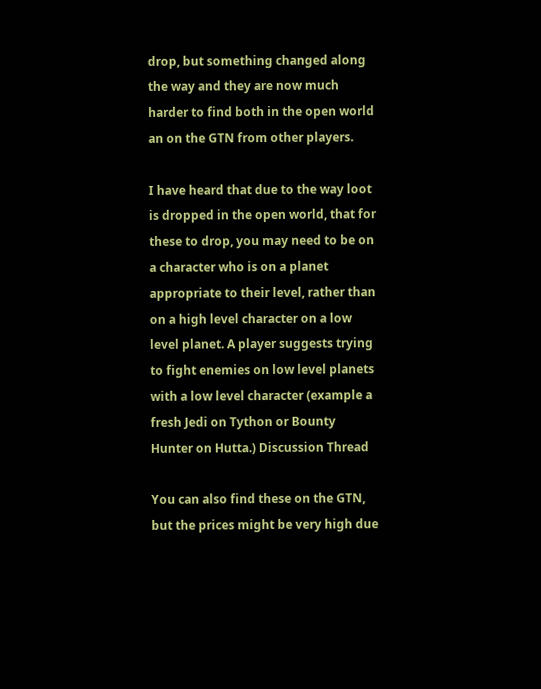drop, but something changed along the way and they are now much harder to find both in the open world an on the GTN from other players.

I have heard that due to the way loot is dropped in the open world, that for these to drop, you may need to be on a character who is on a planet appropriate to their level, rather than on a high level character on a low level planet. A player suggests trying to fight enemies on low level planets with a low level character (example a fresh Jedi on Tython or Bounty Hunter on Hutta.) Discussion Thread

You can also find these on the GTN, but the prices might be very high due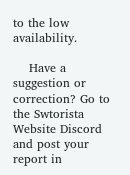to the low availability.

    Have a suggestion or correction? Go to the Swtorista Website Discord and post your report in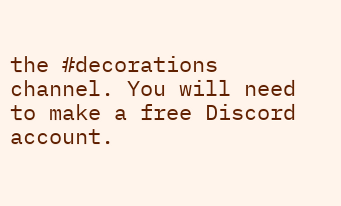the #decorations channel. You will need to make a free Discord account.